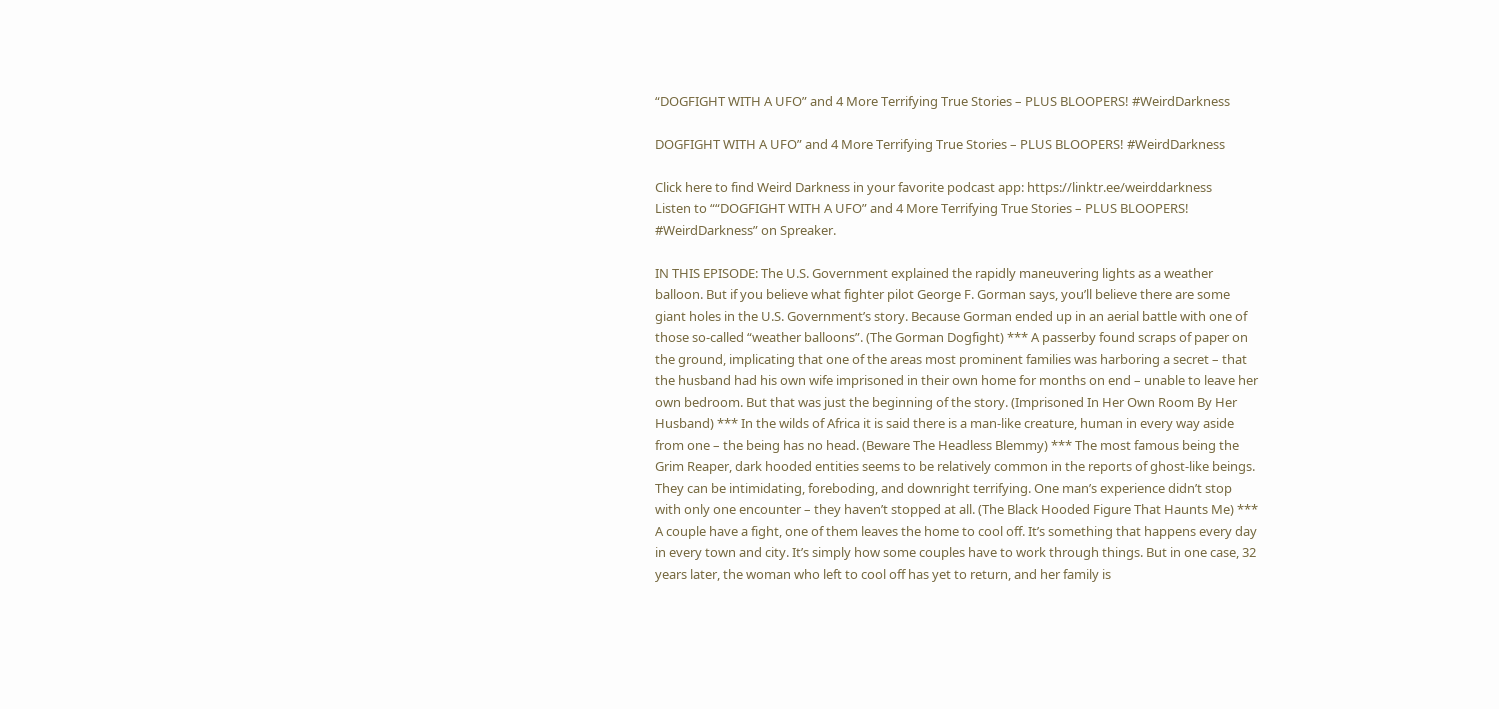“DOGFIGHT WITH A UFO” and 4 More Terrifying True Stories – PLUS BLOOPERS! #WeirdDarkness

DOGFIGHT WITH A UFO” and 4 More Terrifying True Stories – PLUS BLOOPERS! #WeirdDarkness

Click here to find Weird Darkness in your favorite podcast app: https://linktr.ee/weirddarkness
Listen to ““DOGFIGHT WITH A UFO” and 4 More Terrifying True Stories – PLUS BLOOPERS! #WeirdDarkness” on Spreaker.

IN THIS EPISODE: The U.S. Government explained the rapidly maneuvering lights as a weather balloon. But if you believe what fighter pilot George F. Gorman says, you’ll believe there are some giant holes in the U.S. Government’s story. Because Gorman ended up in an aerial battle with one of those so-called “weather balloons”. (The Gorman Dogfight) *** A passerby found scraps of paper on the ground, implicating that one of the areas most prominent families was harboring a secret – that the husband had his own wife imprisoned in their own home for months on end – unable to leave her own bedroom. But that was just the beginning of the story. (Imprisoned In Her Own Room By Her Husband) *** In the wilds of Africa it is said there is a man-like creature, human in every way aside from one – the being has no head. (Beware The Headless Blemmy) *** The most famous being the Grim Reaper, dark hooded entities seems to be relatively common in the reports of ghost-like beings. They can be intimidating, foreboding, and downright terrifying. One man’s experience didn’t stop with only one encounter – they haven’t stopped at all. (The Black Hooded Figure That Haunts Me) *** A couple have a fight, one of them leaves the home to cool off. It’s something that happens every day in every town and city. It’s simply how some couples have to work through things. But in one case, 32 years later, the woman who left to cool off has yet to return, and her family is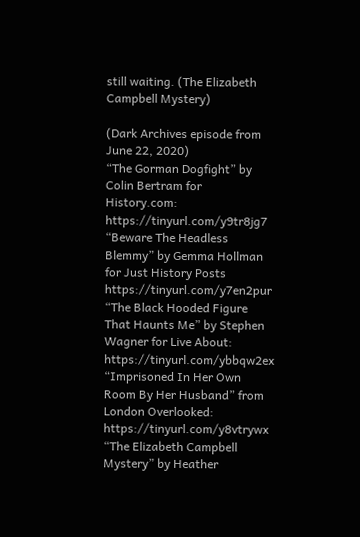still waiting. (The Elizabeth Campbell Mystery)

(Dark Archives episode from June 22, 2020)
“The Gorman Dogfight” by Colin Bertram for History.com: https://tinyurl.com/y9tr8jg7
“Beware The Headless Blemmy” by Gemma Hollman for Just History Posts https://tinyurl.com/y7en2pur
“The Black Hooded Figure That Haunts Me” by Stephen Wagner for Live About: https://tinyurl.com/ybbqw2ex
“Imprisoned In Her Own Room By Her Husband” from London Overlooked: https://tinyurl.com/y8vtrywx
“The Elizabeth Campbell Mystery” by Heather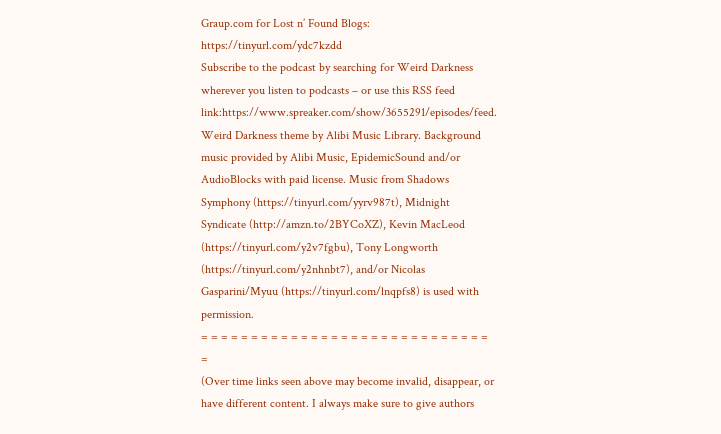Graup.com for Lost n’ Found Blogs: https://tinyurl.com/ydc7kzdd
Subscribe to the podcast by searching for Weird Darkness wherever you listen to podcasts – or use this RSS feed link:https://www.spreaker.com/show/3655291/episodes/feed.
Weird Darkness theme by Alibi Music Library. Background music provided by Alibi Music, EpidemicSound and/or AudioBlocks with paid license. Music from Shadows Symphony (https://tinyurl.com/yyrv987t), Midnight Syndicate (http://amzn.to/2BYCoXZ), Kevin MacLeod (https://tinyurl.com/y2v7fgbu), Tony Longworth (https://tinyurl.com/y2nhnbt7), and/or Nicolas Gasparini/Myuu (https://tinyurl.com/lnqpfs8) is used with permission.
= = = = = = = = = = = = = = = = = = = = = = = = = = = = = =
(Over time links seen above may become invalid, disappear, or have different content. I always make sure to give authors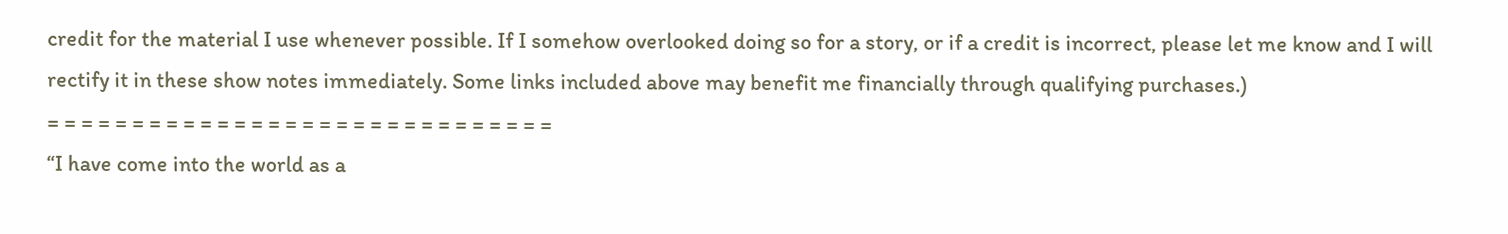credit for the material I use whenever possible. If I somehow overlooked doing so for a story, or if a credit is incorrect, please let me know and I will rectify it in these show notes immediately. Some links included above may benefit me financially through qualifying purchases.)
= = = = = = = = = = = = = = = = = = = = = = = = = = = = = =
“I have come into the world as a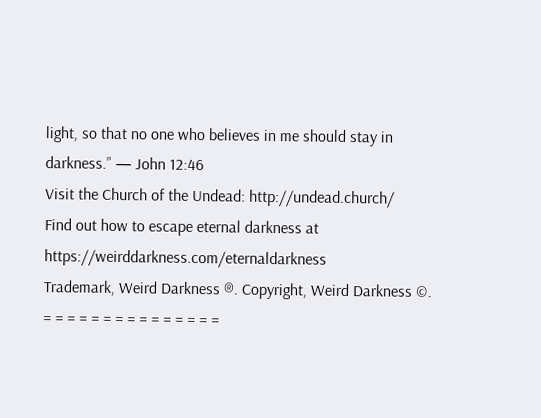light, so that no one who believes in me should stay in darkness.” — John 12:46
Visit the Church of the Undead: http://undead.church/
Find out how to escape eternal darkness at https://weirddarkness.com/eternaldarkness
Trademark, Weird Darkness ®. Copyright, Weird Darkness ©.
= = = = = = = = = = = = = = =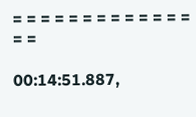= = = = = = = = = = = = = = =

00:14:51.887,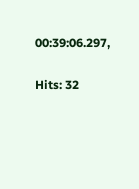00:39:06.297,

Hits: 32